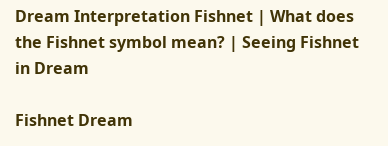Dream Interpretation Fishnet | What does the Fishnet symbol mean? | Seeing Fishnet in Dream

Fishnet Dream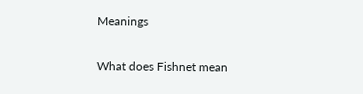Meanings

What does Fishnet mean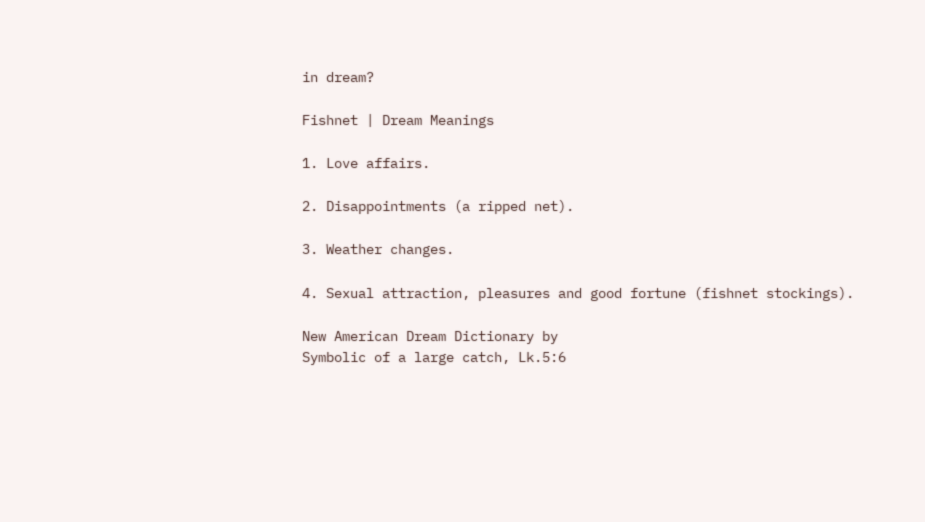in dream?

Fishnet | Dream Meanings

1. Love affairs.

2. Disappointments (a ripped net).

3. Weather changes.

4. Sexual attraction, pleasures and good fortune (fishnet stockings).

New American Dream Dictionary by
Symbolic of a large catch, Lk.5:6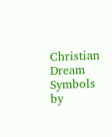Christian Dream Symbols by